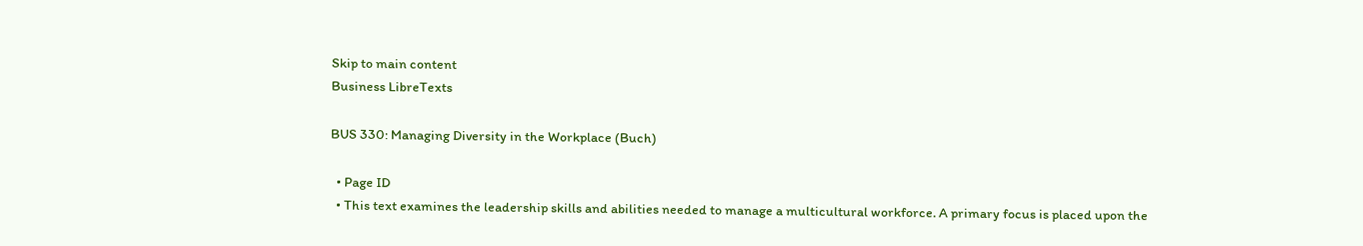Skip to main content
Business LibreTexts

BUS 330: Managing Diversity in the Workplace (Buch)

  • Page ID
  • This text examines the leadership skills and abilities needed to manage a multicultural workforce. A primary focus is placed upon the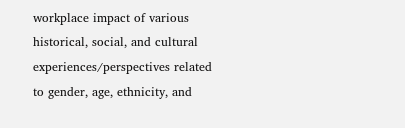workplace impact of various historical, social, and cultural experiences/perspectives related to gender, age, ethnicity, and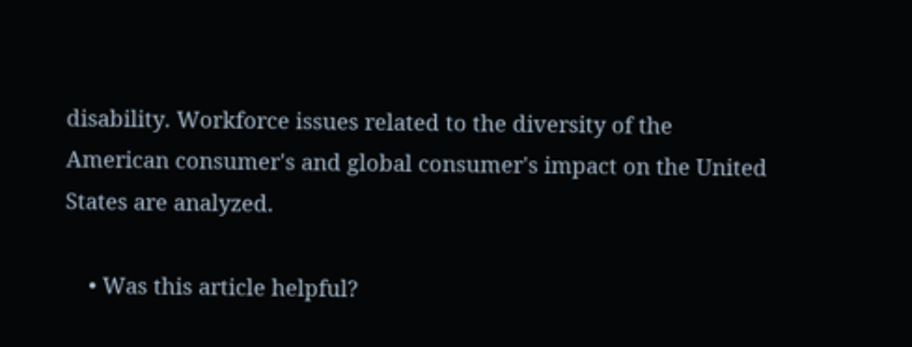disability. Workforce issues related to the diversity of the American consumer's and global consumer's impact on the United States are analyzed.

    • Was this article helpful?